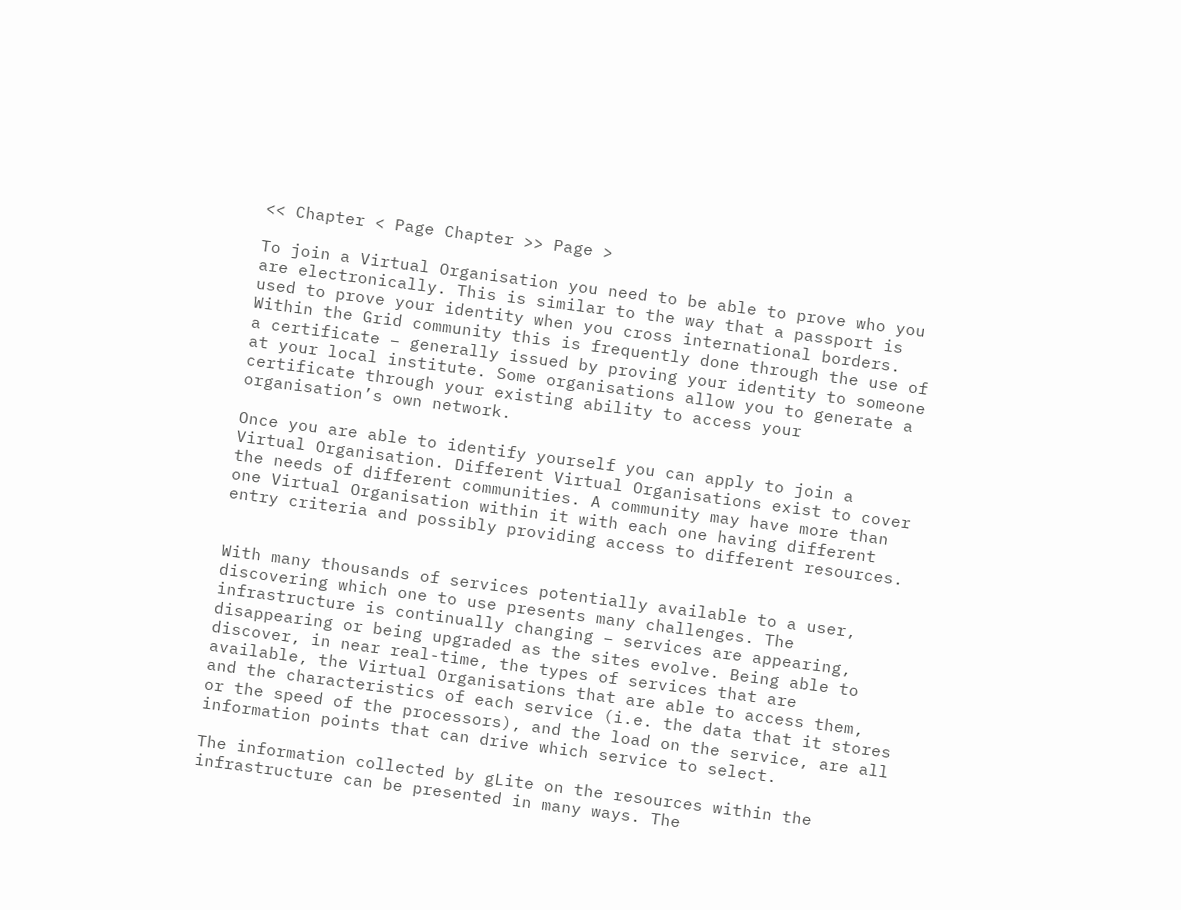<< Chapter < Page Chapter >> Page >

To join a Virtual Organisation you need to be able to prove who you are electronically. This is similar to the way that a passport is used to prove your identity when you cross international borders. Within the Grid community this is frequently done through the use of a certificate – generally issued by proving your identity to someone at your local institute. Some organisations allow you to generate a certificate through your existing ability to access your organisation’s own network.

Once you are able to identify yourself you can apply to join a Virtual Organisation. Different Virtual Organisations exist to cover the needs of different communities. A community may have more than one Virtual Organisation within it with each one having different entry criteria and possibly providing access to different resources.


With many thousands of services potentially available to a user, discovering which one to use presents many challenges. The infrastructure is continually changing – services are appearing, disappearing or being upgraded as the sites evolve. Being able to discover, in near real-time, the types of services that are available, the Virtual Organisations that are able to access them, and the characteristics of each service (i.e. the data that it stores or the speed of the processors), and the load on the service, are all information points that can drive which service to select.

The information collected by gLite on the resources within the infrastructure can be presented in many ways. The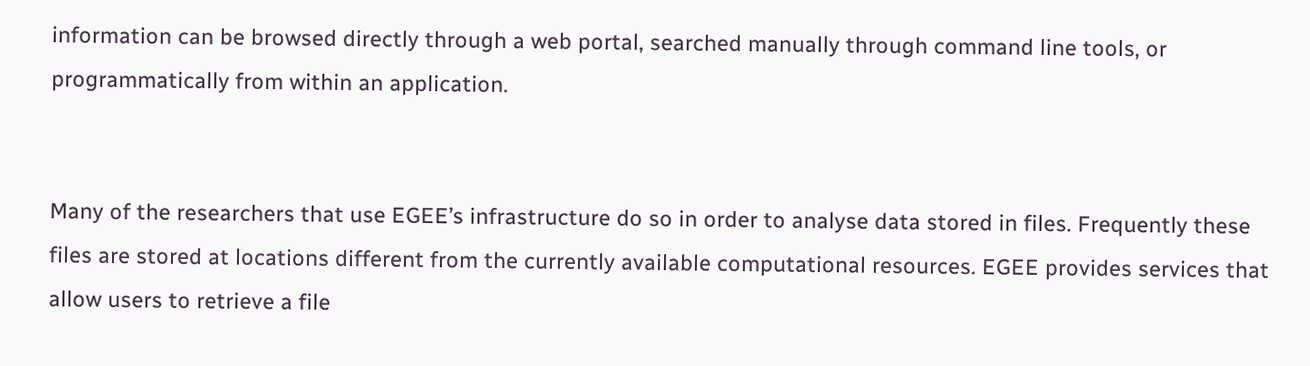information can be browsed directly through a web portal, searched manually through command line tools, or programmatically from within an application.


Many of the researchers that use EGEE’s infrastructure do so in order to analyse data stored in files. Frequently these files are stored at locations different from the currently available computational resources. EGEE provides services that allow users to retrieve a file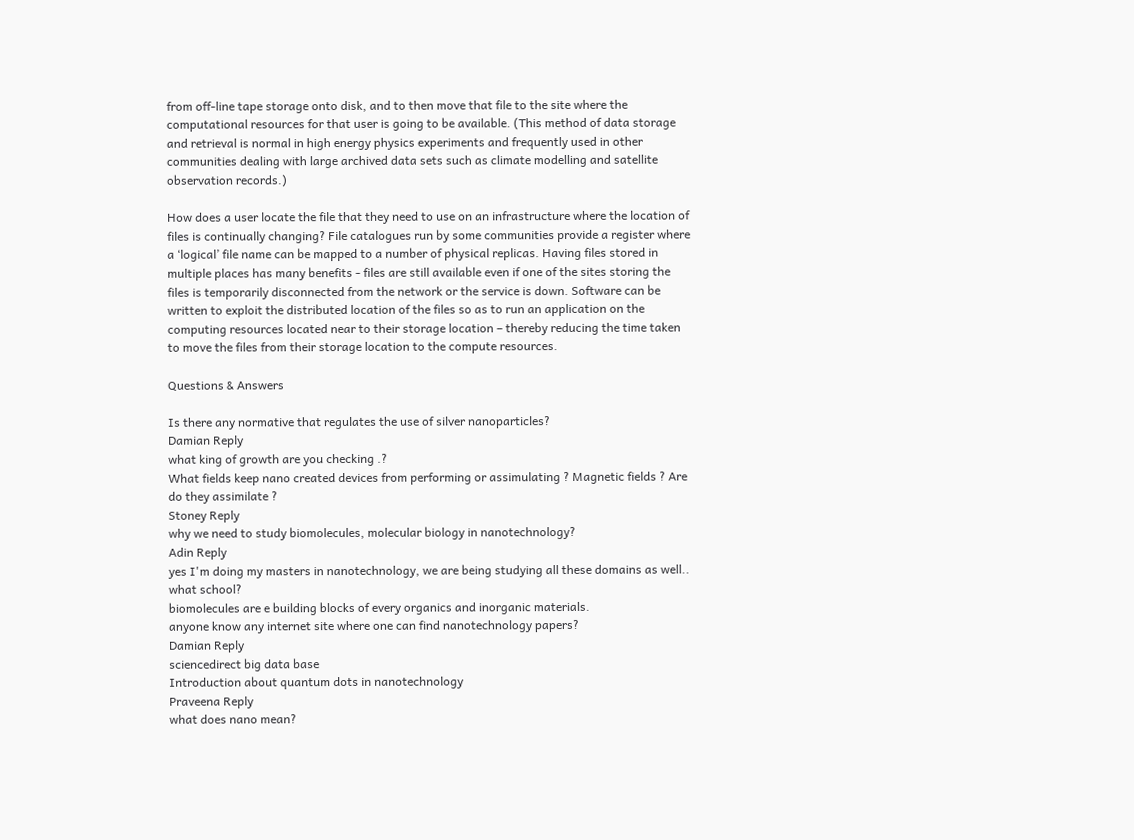from off-line tape storage onto disk, and to then move that file to the site where the computational resources for that user is going to be available. (This method of data storage and retrieval is normal in high energy physics experiments and frequently used in other communities dealing with large archived data sets such as climate modelling and satellite observation records.)

How does a user locate the file that they need to use on an infrastructure where the location of files is continually changing? File catalogues run by some communities provide a register where a ‘logical’ file name can be mapped to a number of physical replicas. Having files stored in multiple places has many benefits - files are still available even if one of the sites storing the files is temporarily disconnected from the network or the service is down. Software can be written to exploit the distributed location of the files so as to run an application on the computing resources located near to their storage location – thereby reducing the time taken to move the files from their storage location to the compute resources.

Questions & Answers

Is there any normative that regulates the use of silver nanoparticles?
Damian Reply
what king of growth are you checking .?
What fields keep nano created devices from performing or assimulating ? Magnetic fields ? Are do they assimilate ?
Stoney Reply
why we need to study biomolecules, molecular biology in nanotechnology?
Adin Reply
yes I'm doing my masters in nanotechnology, we are being studying all these domains as well..
what school?
biomolecules are e building blocks of every organics and inorganic materials.
anyone know any internet site where one can find nanotechnology papers?
Damian Reply
sciencedirect big data base
Introduction about quantum dots in nanotechnology
Praveena Reply
what does nano mean?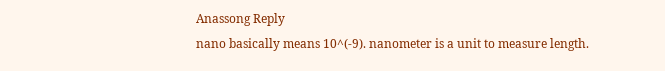Anassong Reply
nano basically means 10^(-9). nanometer is a unit to measure length.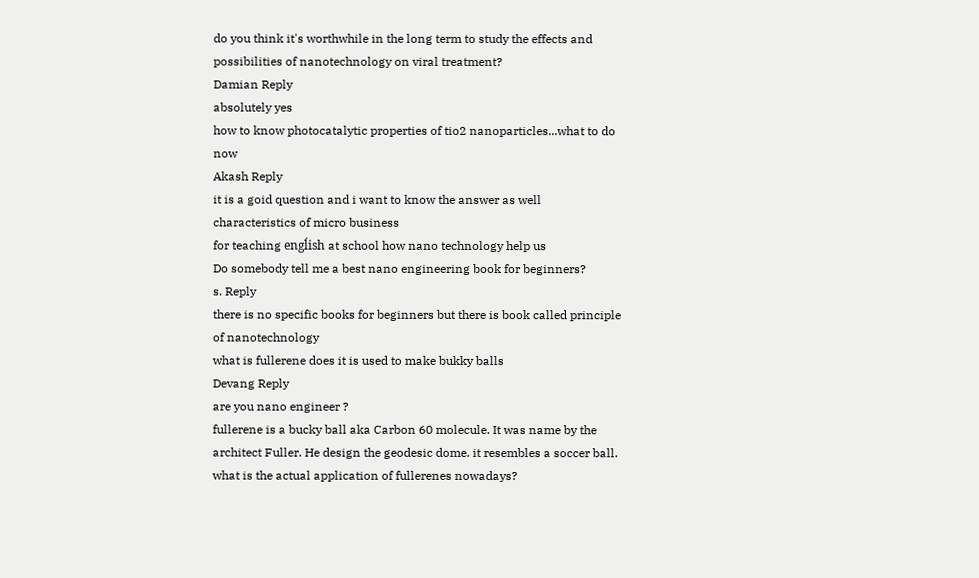do you think it's worthwhile in the long term to study the effects and possibilities of nanotechnology on viral treatment?
Damian Reply
absolutely yes
how to know photocatalytic properties of tio2 nanoparticles...what to do now
Akash Reply
it is a goid question and i want to know the answer as well
characteristics of micro business
for teaching engĺish at school how nano technology help us
Do somebody tell me a best nano engineering book for beginners?
s. Reply
there is no specific books for beginners but there is book called principle of nanotechnology
what is fullerene does it is used to make bukky balls
Devang Reply
are you nano engineer ?
fullerene is a bucky ball aka Carbon 60 molecule. It was name by the architect Fuller. He design the geodesic dome. it resembles a soccer ball.
what is the actual application of fullerenes nowadays?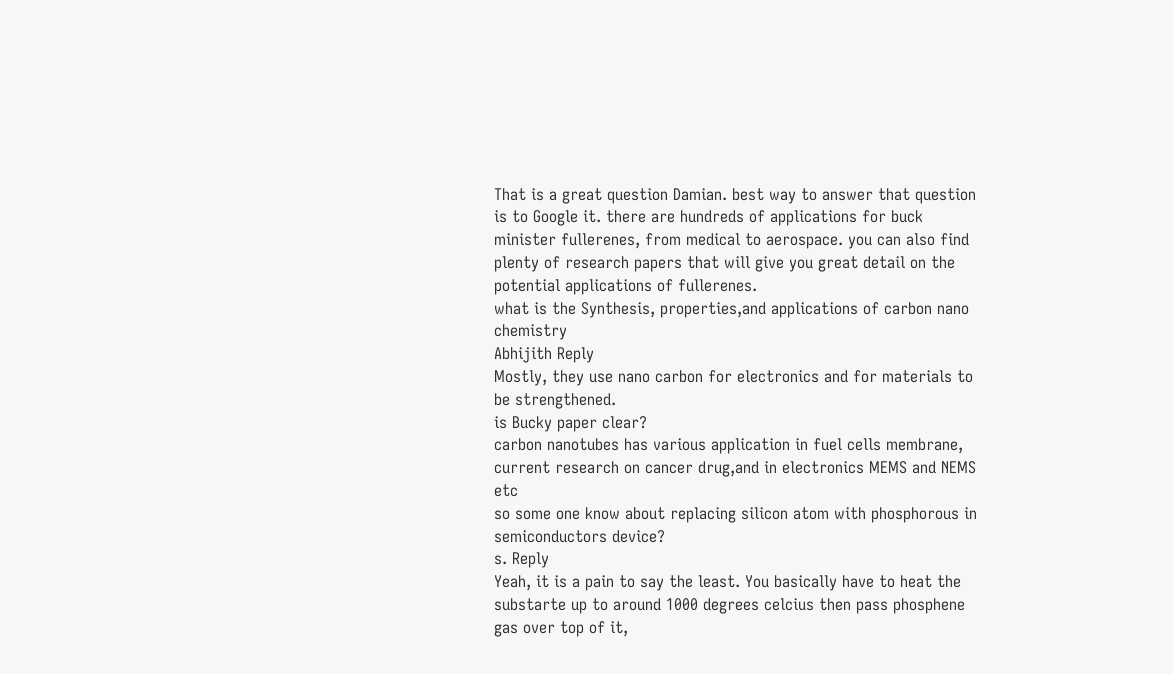That is a great question Damian. best way to answer that question is to Google it. there are hundreds of applications for buck minister fullerenes, from medical to aerospace. you can also find plenty of research papers that will give you great detail on the potential applications of fullerenes.
what is the Synthesis, properties,and applications of carbon nano chemistry
Abhijith Reply
Mostly, they use nano carbon for electronics and for materials to be strengthened.
is Bucky paper clear?
carbon nanotubes has various application in fuel cells membrane, current research on cancer drug,and in electronics MEMS and NEMS etc
so some one know about replacing silicon atom with phosphorous in semiconductors device?
s. Reply
Yeah, it is a pain to say the least. You basically have to heat the substarte up to around 1000 degrees celcius then pass phosphene gas over top of it,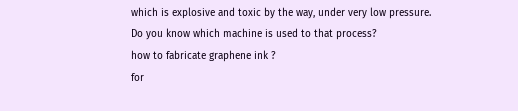which is explosive and toxic by the way, under very low pressure.
Do you know which machine is used to that process?
how to fabricate graphene ink ?
for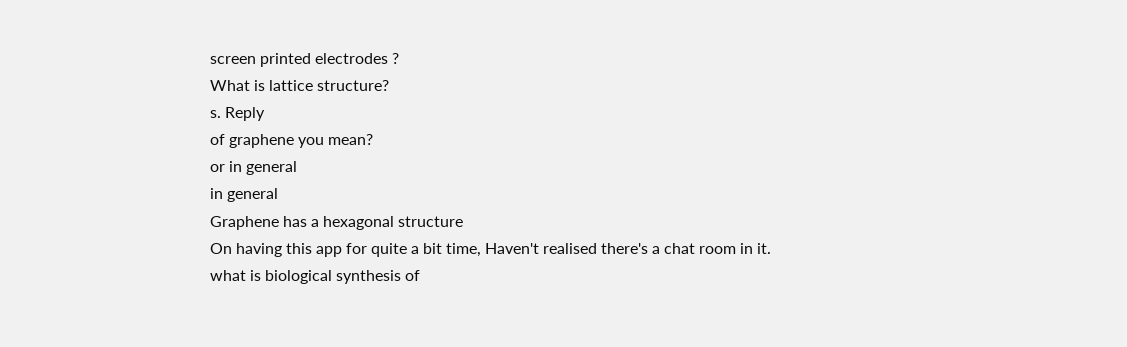screen printed electrodes ?
What is lattice structure?
s. Reply
of graphene you mean?
or in general
in general
Graphene has a hexagonal structure
On having this app for quite a bit time, Haven't realised there's a chat room in it.
what is biological synthesis of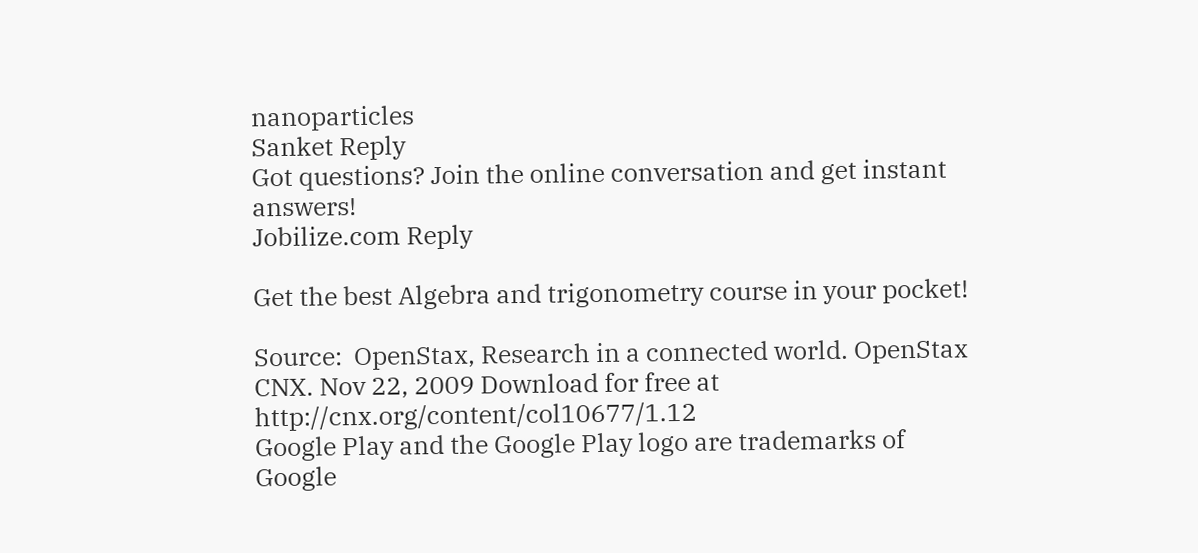nanoparticles
Sanket Reply
Got questions? Join the online conversation and get instant answers!
Jobilize.com Reply

Get the best Algebra and trigonometry course in your pocket!

Source:  OpenStax, Research in a connected world. OpenStax CNX. Nov 22, 2009 Download for free at http://cnx.org/content/col10677/1.12
Google Play and the Google Play logo are trademarks of Google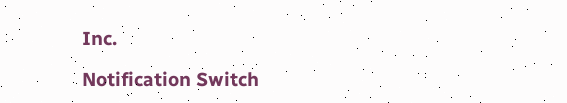Inc.

Notification Switch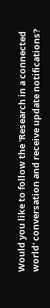Would you like to follow the 'Research in a connected world' conversation and receive update notifications?